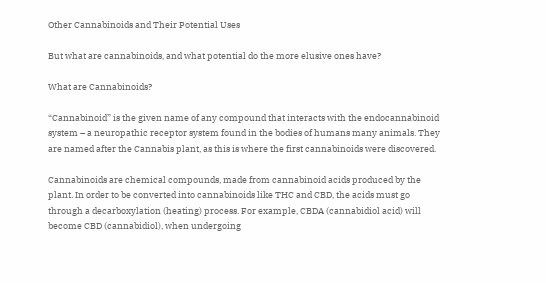Other Cannabinoids and Their Potential Uses

But what are cannabinoids, and what potential do the more elusive ones have?

What are Cannabinoids?

“Cannabinoid” is the given name of any compound that interacts with the endocannabinoid system – a neuropathic receptor system found in the bodies of humans many animals. They are named after the Cannabis plant, as this is where the first cannabinoids were discovered.

Cannabinoids are chemical compounds, made from cannabinoid acids produced by the plant. In order to be converted into cannabinoids like THC and CBD, the acids must go through a decarboxylation (heating) process. For example, CBDA (cannabidiol acid) will become CBD (cannabidiol), when undergoing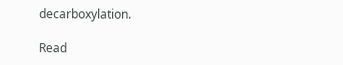decarboxylation.

Read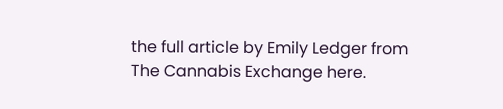the full article by Emily Ledger from The Cannabis Exchange here.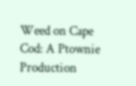Weed on Cape Cod: A Ptownie Production